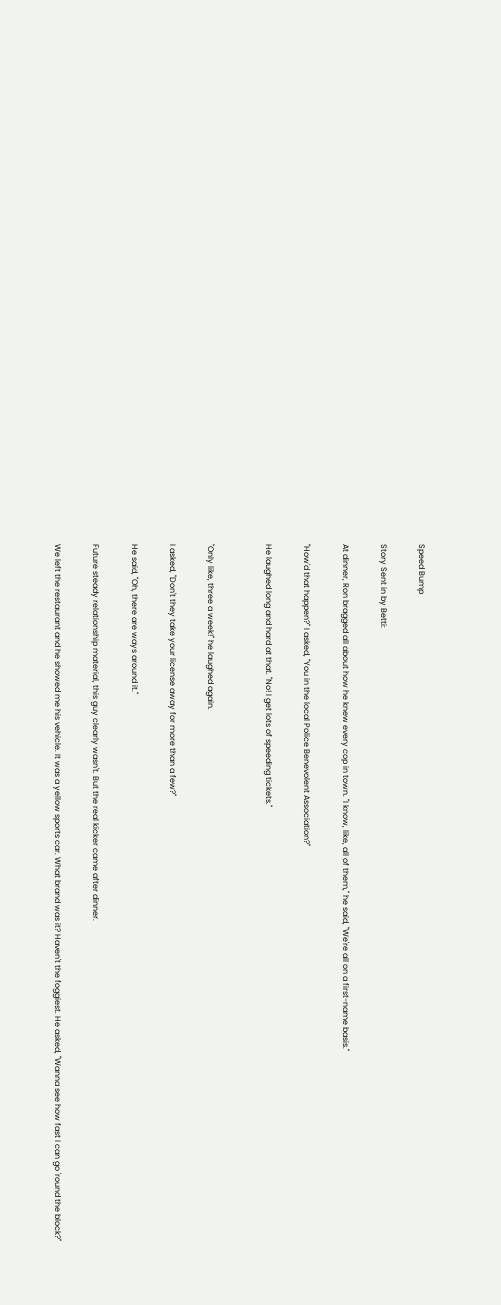Speed Bump

Story Sent in by Betti:

At dinner, Ron bragged all about how he knew every cop in town. "I know, like, all of them," he said, "We're all on a first-name basis."

"How'd that happen?" I asked, "You in the local Police Benevolent Association?"

He laughed long and hard at that. "No! I get lots of speeding tickets."


"Only like, three a week!" he laughed again.

I asked, "Don't they take your license away for more than a few?"

He said, "Oh, there are ways around it."

Future steady relationship material, this guy clearly wasn't. But the real kicker came after dinner.

We left the restaurant and he showed me his vehicle. It was a yellow sports car. What brand was it? Haven't the foggiest. He asked, "Wanna see how fast I can go 'round the block?"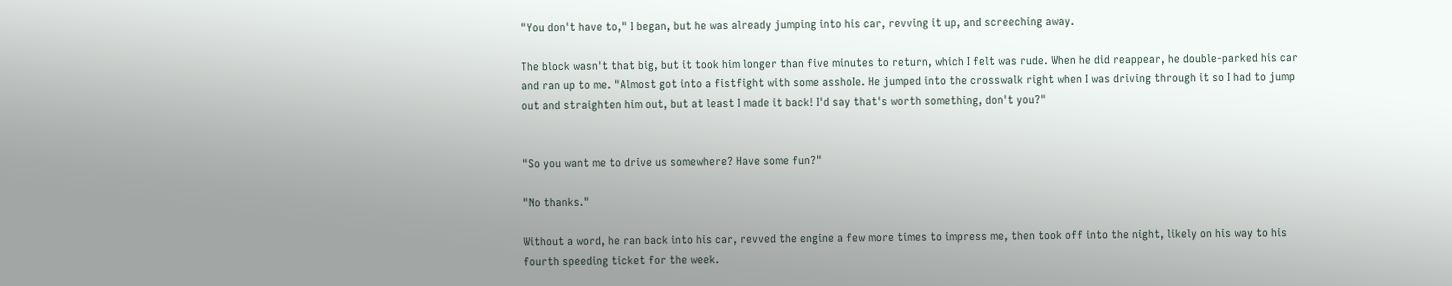"You don't have to," I began, but he was already jumping into his car, revving it up, and screeching away.

The block wasn't that big, but it took him longer than five minutes to return, which I felt was rude. When he did reappear, he double-parked his car and ran up to me. "Almost got into a fistfight with some asshoIe. He jumped into the crosswalk right when I was driving through it so I had to jump out and straighten him out, but at least I made it back! I'd say that's worth something, don't you?"


"So you want me to drive us somewhere? Have some fun?"

"No thanks."

Without a word, he ran back into his car, revved the engine a few more times to impress me, then took off into the night, likely on his way to his fourth speeding ticket for the week.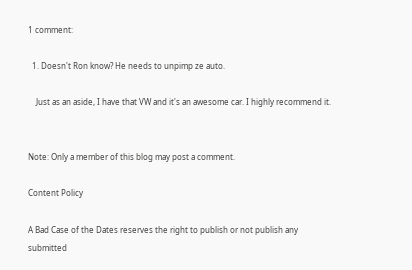1 comment:

  1. Doesn't Ron know? He needs to unpimp ze auto.

    Just as an aside, I have that VW and it's an awesome car. I highly recommend it.


Note: Only a member of this blog may post a comment.

Content Policy

A Bad Case of the Dates reserves the right to publish or not publish any submitted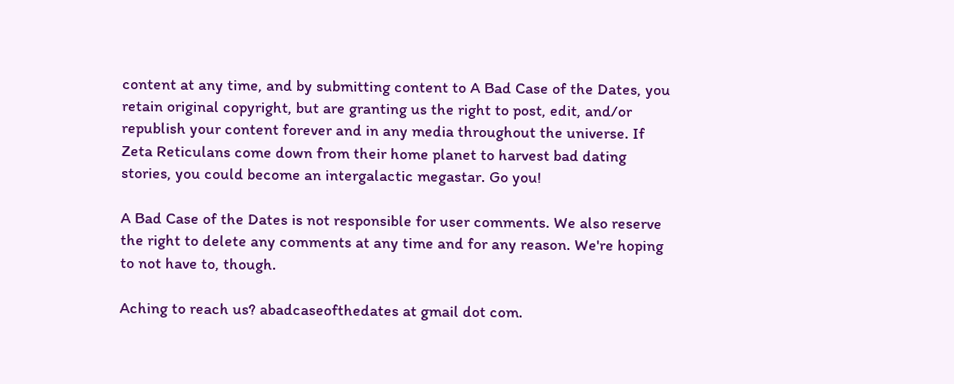content at any time, and by submitting content to A Bad Case of the Dates, you retain original copyright, but are granting us the right to post, edit, and/or republish your content forever and in any media throughout the universe. If Zeta Reticulans come down from their home planet to harvest bad dating stories, you could become an intergalactic megastar. Go you!

A Bad Case of the Dates is not responsible for user comments. We also reserve the right to delete any comments at any time and for any reason. We're hoping to not have to, though.

Aching to reach us? abadcaseofthedates at gmail dot com.